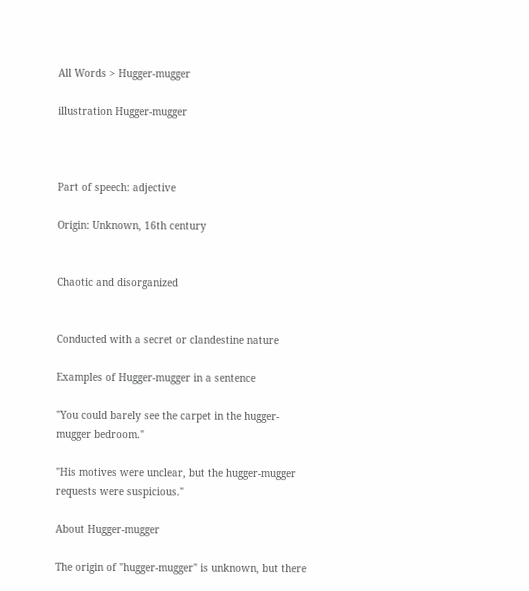All Words > Hugger-mugger

illustration Hugger-mugger



Part of speech: adjective

Origin: Unknown, 16th century


Chaotic and disorganized


Conducted with a secret or clandestine nature

Examples of Hugger-mugger in a sentence

"You could barely see the carpet in the hugger-mugger bedroom."

"His motives were unclear, but the hugger-mugger requests were suspicious."

About Hugger-mugger

The origin of "hugger-mugger" is unknown, but there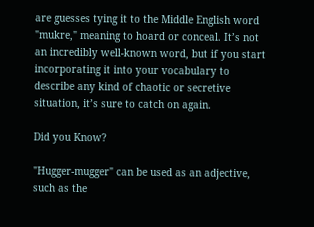are guesses tying it to the Middle English word "mukre," meaning to hoard or conceal. It’s not an incredibly well-known word, but if you start incorporating it into your vocabulary to describe any kind of chaotic or secretive situation, it’s sure to catch on again.

Did you Know?

"Hugger-mugger" can be used as an adjective, such as the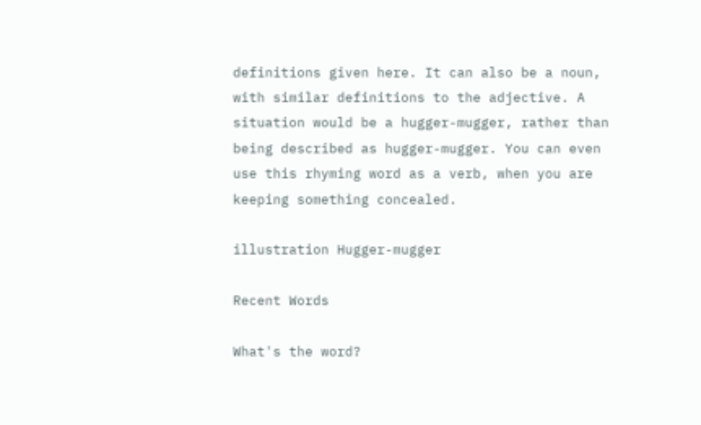definitions given here. It can also be a noun, with similar definitions to the adjective. A situation would be a hugger-mugger, rather than being described as hugger-mugger. You can even use this rhyming word as a verb, when you are keeping something concealed.

illustration Hugger-mugger

Recent Words

What's the word?